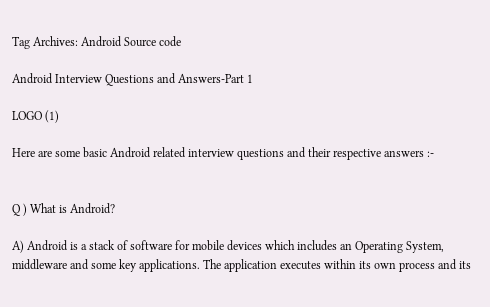Tag Archives: Android Source code

Android Interview Questions and Answers-Part 1

LOGO (1)

Here are some basic Android related interview questions and their respective answers :-


Q ) What is Android?

A) Android is a stack of software for mobile devices which includes an Operating System, middleware and some key applications. The application executes within its own process and its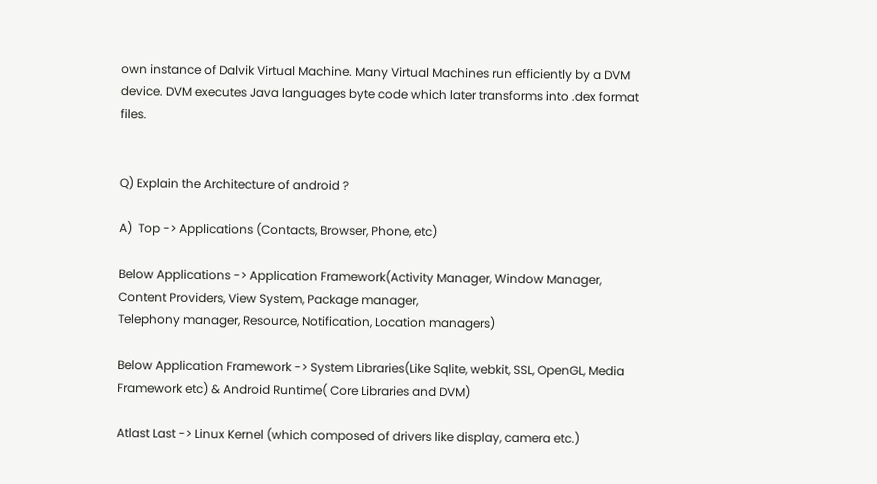own instance of Dalvik Virtual Machine. Many Virtual Machines run efficiently by a DVM device. DVM executes Java languages byte code which later transforms into .dex format files.


Q) Explain the Architecture of android ?

A)  Top -> Applications (Contacts, Browser, Phone, etc)

Below Applications -> Application Framework(Activity Manager, Window Manager, Content Providers, View System, Package manager,
Telephony manager, Resource, Notification, Location managers)

Below Application Framework -> System Libraries(Like Sqlite, webkit, SSL, OpenGL, Media Framework etc) & Android Runtime( Core Libraries and DVM)

Atlast Last -> Linux Kernel (which composed of drivers like display, camera etc.)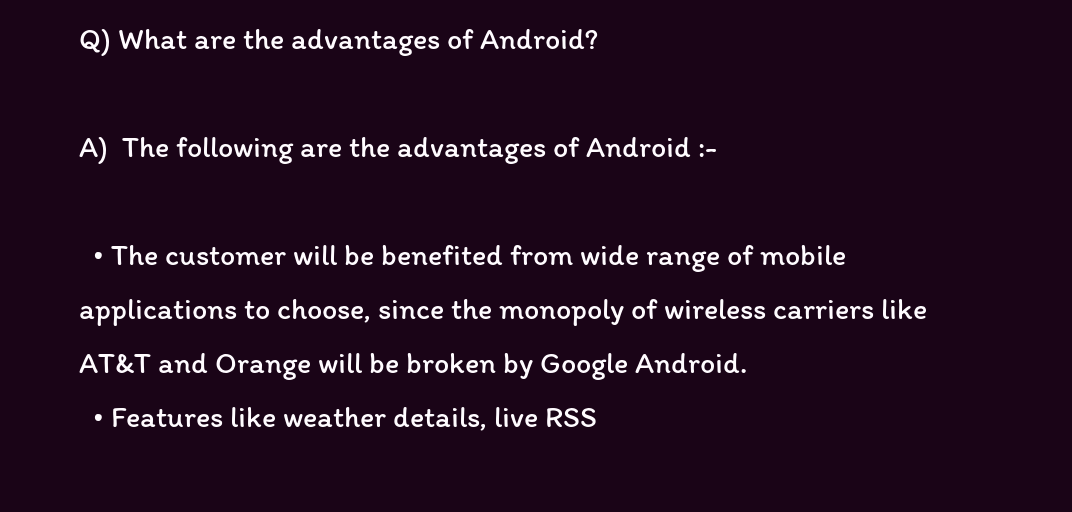Q) What are the advantages of Android?

A)  The following are the advantages of Android :-

  • The customer will be benefited from wide range of mobile applications to choose, since the monopoly of wireless carriers like AT&T and Orange will be broken by Google Android.
  • Features like weather details, live RSS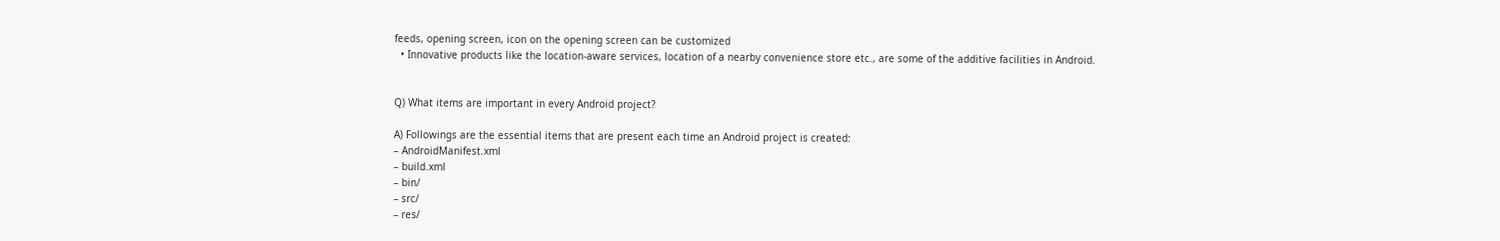feeds, opening screen, icon on the opening screen can be customized
  • Innovative products like the location-aware services, location of a nearby convenience store etc., are some of the additive facilities in Android.


Q) What items are important in every Android project?

A) Followings are the essential items that are present each time an Android project is created:
– AndroidManifest.xml
– build.xml
– bin/
– src/
– res/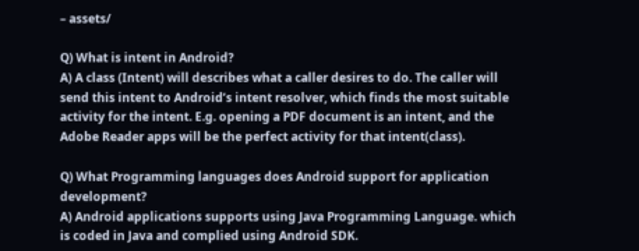– assets/

Q) What is intent in Android?
A) A class (Intent) will describes what a caller desires to do. The caller will send this intent to Android’s intent resolver, which finds the most suitable activity for the intent. E.g. opening a PDF document is an intent, and the Adobe Reader apps will be the perfect activity for that intent(class).

Q) What Programming languages does Android support for application development?
A) Android applications supports using Java Programming Language. which is coded in Java and complied using Android SDK.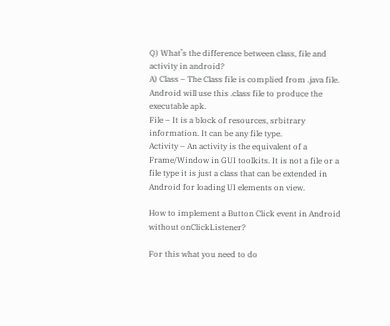Q) What’s the difference between class, file and activity in android?
A) Class – The Class file is complied from .java file. Android will use this .class file to produce the executable apk.
File – It is a block of resources, srbitrary information. It can be any file type.
Activity – An activity is the equivalent of a Frame/Window in GUI toolkits. It is not a file or a file type it is just a class that can be extended in Android for loading UI elements on view.

How to implement a Button Click event in Android without onClickListener?

For this what you need to do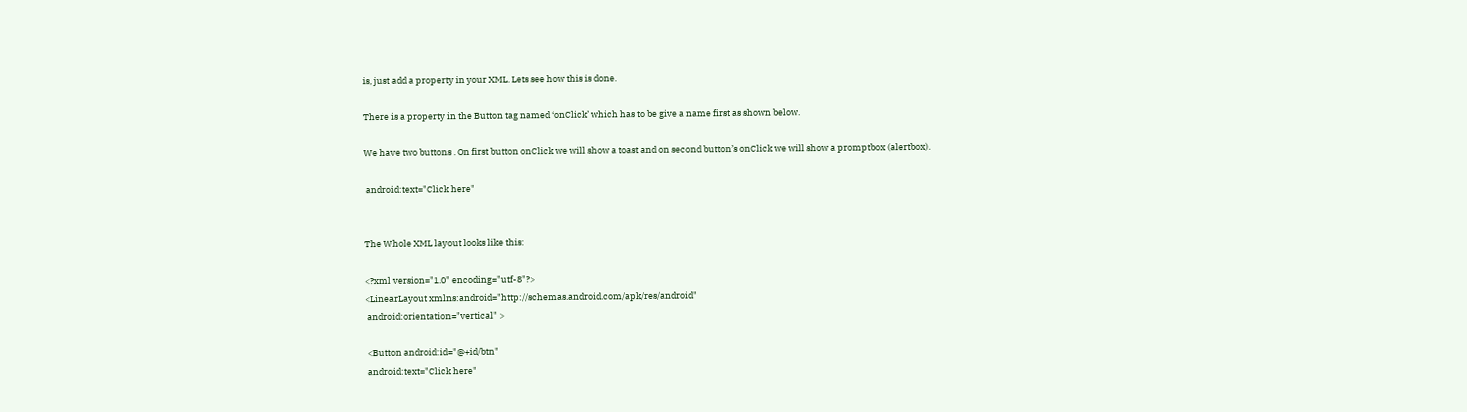is, just add a property in your XML. Lets see how this is done.

There is a property in the Button tag named ‘onClick’ which has to be give a name first as shown below.

We have two buttons . On first button onClick we will show a toast and on second button’s onClick we will show a promptbox (alertbox).

 android:text="Click here"


The Whole XML layout looks like this:

<?xml version="1.0" encoding="utf-8"?>
<LinearLayout xmlns:android="http://schemas.android.com/apk/res/android"
 android:orientation="vertical" >

 <Button android:id="@+id/btn"
 android:text="Click here"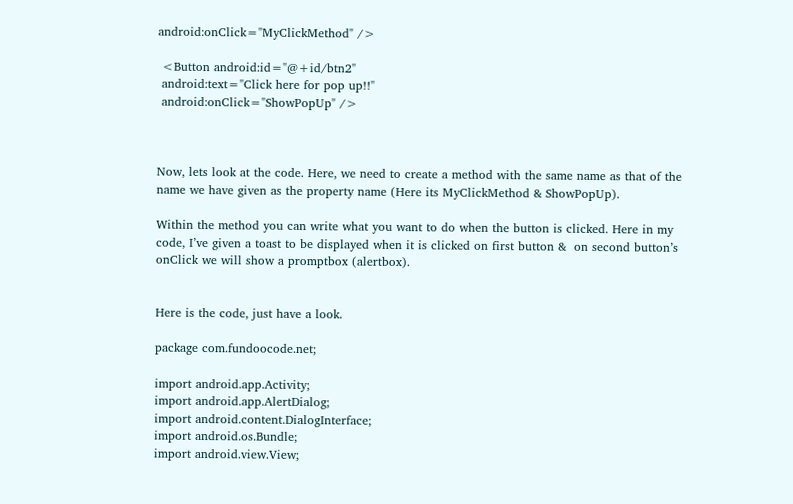android:onClick="MyClickMethod" />

 <Button android:id="@+id/btn2"
 android:text="Click here for pop up!!"
 android:onClick="ShowPopUp" />



Now, lets look at the code. Here, we need to create a method with the same name as that of the name we have given as the property name (Here its MyClickMethod & ShowPopUp).

Within the method you can write what you want to do when the button is clicked. Here in my code, I’ve given a toast to be displayed when it is clicked on first button &  on second button’s onClick we will show a promptbox (alertbox).


Here is the code, just have a look.

package com.fundoocode.net;

import android.app.Activity;
import android.app.AlertDialog;
import android.content.DialogInterface;
import android.os.Bundle;
import android.view.View;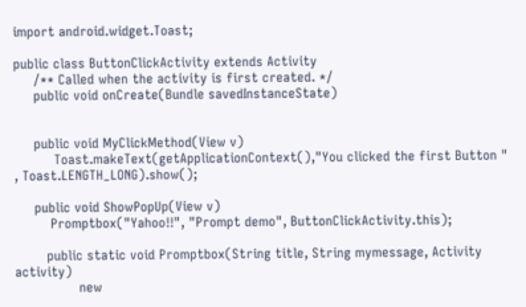import android.widget.Toast;

public class ButtonClickActivity extends Activity
     /** Called when the activity is first created. */
     public void onCreate(Bundle savedInstanceState)


     public void MyClickMethod(View v)
          Toast.makeText(getApplicationContext(),"You clicked the first Button " , Toast.LENGTH_LONG).show();

     public void ShowPopUp(View v)
         Promptbox("Yahoo!!", "Prompt demo", ButtonClickActivity.this);

        public static void Promptbox(String title, String mymessage, Activity activity)
                new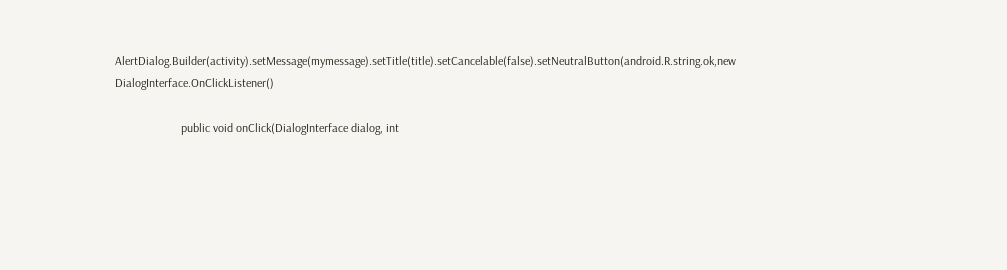AlertDialog.Builder(activity).setMessage(mymessage).setTitle(title).setCancelable(false).setNeutralButton(android.R.string.ok,new DialogInterface.OnClickListener()

                      public void onClick(DialogInterface dialog, int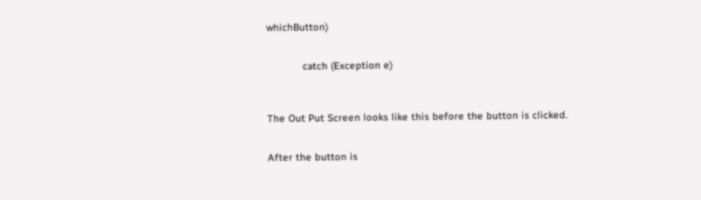whichButton)


            catch (Exception e)



The Out Put Screen looks like this before the button is clicked.


After the button is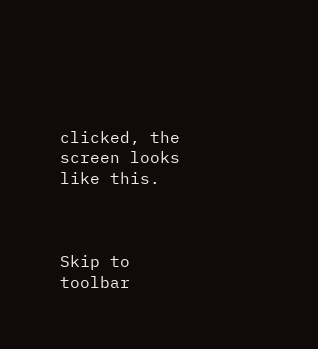clicked, the screen looks like this.



Skip to toolbar